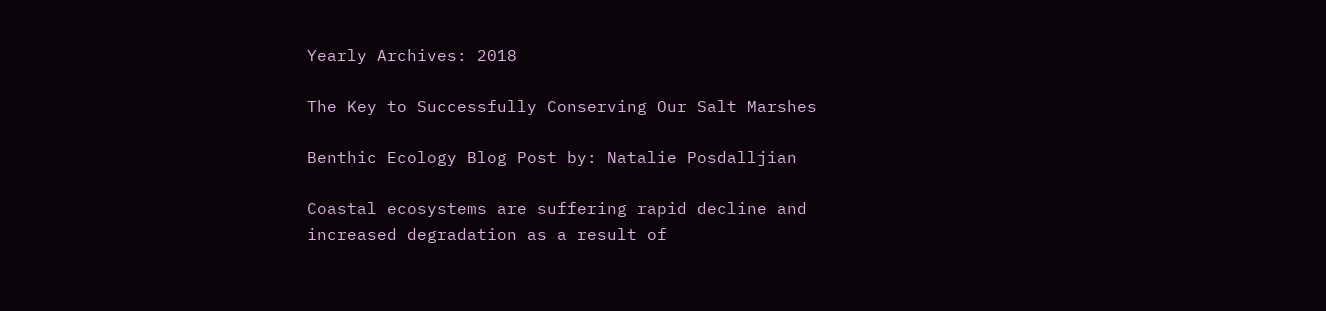Yearly Archives: 2018

The Key to Successfully Conserving Our Salt Marshes

Benthic Ecology Blog Post by: Natalie Posdalljian

Coastal ecosystems are suffering rapid decline and increased degradation as a result of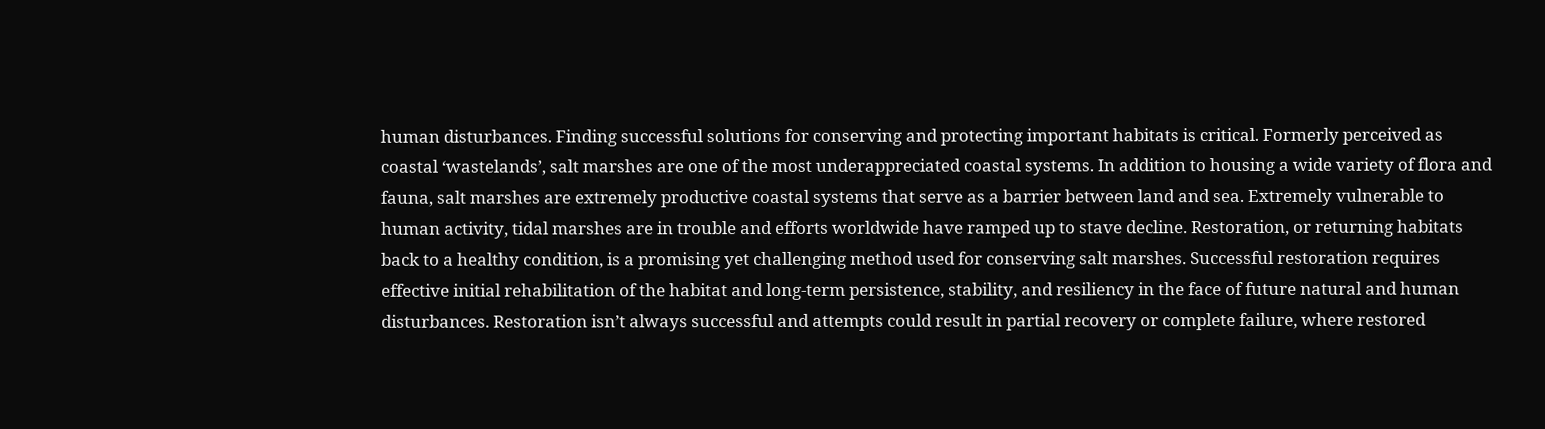human disturbances. Finding successful solutions for conserving and protecting important habitats is critical. Formerly perceived as coastal ‘wastelands’, salt marshes are one of the most underappreciated coastal systems. In addition to housing a wide variety of flora and fauna, salt marshes are extremely productive coastal systems that serve as a barrier between land and sea. Extremely vulnerable to human activity, tidal marshes are in trouble and efforts worldwide have ramped up to stave decline. Restoration, or returning habitats back to a healthy condition, is a promising yet challenging method used for conserving salt marshes. Successful restoration requires effective initial rehabilitation of the habitat and long-term persistence, stability, and resiliency in the face of future natural and human disturbances. Restoration isn’t always successful and attempts could result in partial recovery or complete failure, where restored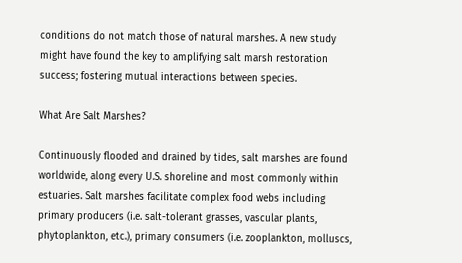conditions do not match those of natural marshes. A new study might have found the key to amplifying salt marsh restoration success; fostering mutual interactions between species.

What Are Salt Marshes?

Continuously flooded and drained by tides, salt marshes are found worldwide, along every U.S. shoreline and most commonly within estuaries. Salt marshes facilitate complex food webs including primary producers (i.e. salt-tolerant grasses, vascular plants, phytoplankton, etc.), primary consumers (i.e. zooplankton, molluscs,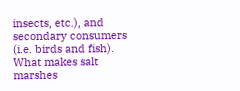insects, etc.), and secondary consumers (i.e. birds and fish). What makes salt marshes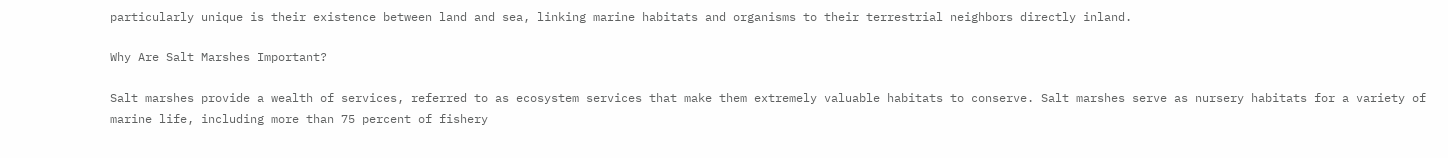particularly unique is their existence between land and sea, linking marine habitats and organisms to their terrestrial neighbors directly inland.

Why Are Salt Marshes Important?

Salt marshes provide a wealth of services, referred to as ecosystem services that make them extremely valuable habitats to conserve. Salt marshes serve as nursery habitats for a variety of marine life, including more than 75 percent of fishery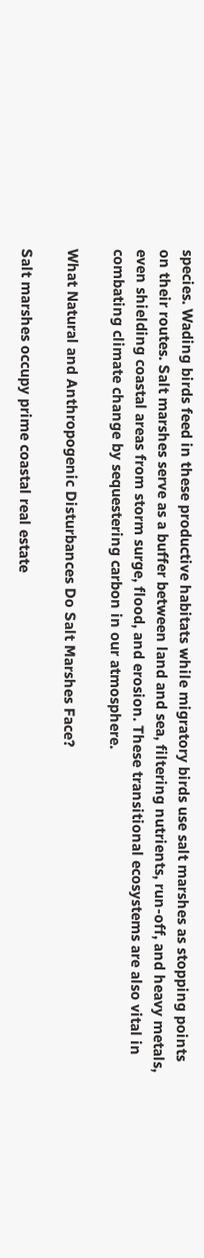species. Wading birds feed in these productive habitats while migratory birds use salt marshes as stopping points on their routes. Salt marshes serve as a buffer between land and sea, filtering nutrients, run-off, and heavy metals, even shielding coastal areas from storm surge, flood, and erosion. These transitional ecosystems are also vital in combating climate change by sequestering carbon in our atmosphere.

What Natural and Anthropogenic Disturbances Do Salt Marshes Face?

Salt marshes occupy prime coastal real estate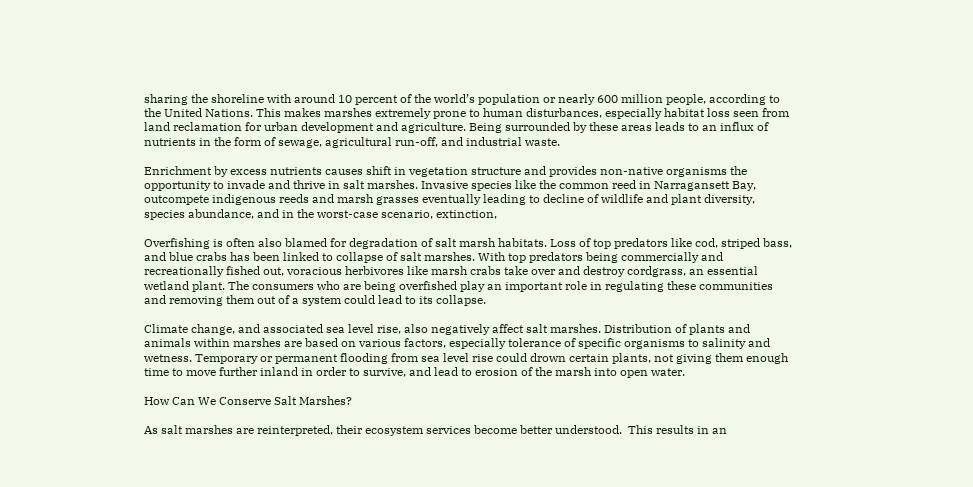sharing the shoreline with around 10 percent of the world’s population or nearly 600 million people, according to the United Nations. This makes marshes extremely prone to human disturbances, especially habitat loss seen from land reclamation for urban development and agriculture. Being surrounded by these areas leads to an influx of nutrients in the form of sewage, agricultural run-off, and industrial waste.

Enrichment by excess nutrients causes shift in vegetation structure and provides non-native organisms the opportunity to invade and thrive in salt marshes. Invasive species like the common reed in Narragansett Bay, outcompete indigenous reeds and marsh grasses eventually leading to decline of wildlife and plant diversity, species abundance, and in the worst-case scenario, extinction,

Overfishing is often also blamed for degradation of salt marsh habitats. Loss of top predators like cod, striped bass, and blue crabs has been linked to collapse of salt marshes. With top predators being commercially and recreationally fished out, voracious herbivores like marsh crabs take over and destroy cordgrass, an essential wetland plant. The consumers who are being overfished play an important role in regulating these communities and removing them out of a system could lead to its collapse.

Climate change, and associated sea level rise, also negatively affect salt marshes. Distribution of plants and animals within marshes are based on various factors, especially tolerance of specific organisms to salinity and wetness. Temporary or permanent flooding from sea level rise could drown certain plants, not giving them enough time to move further inland in order to survive, and lead to erosion of the marsh into open water.

How Can We Conserve Salt Marshes?

As salt marshes are reinterpreted, their ecosystem services become better understood.  This results in an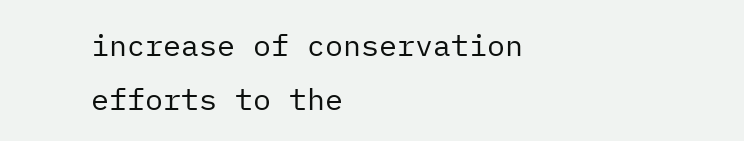increase of conservation efforts to the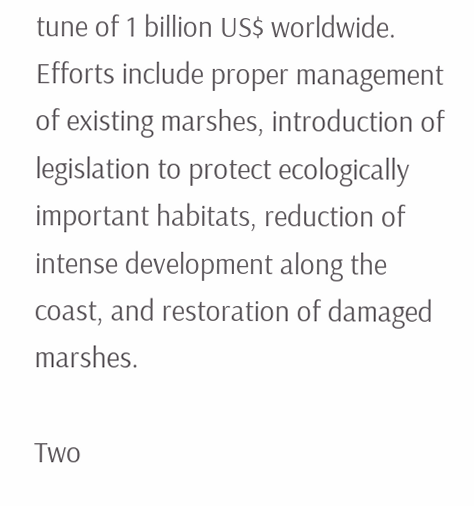tune of 1 billion US$ worldwide. Efforts include proper management of existing marshes, introduction of legislation to protect ecologically important habitats, reduction of intense development along the coast, and restoration of damaged marshes.

Two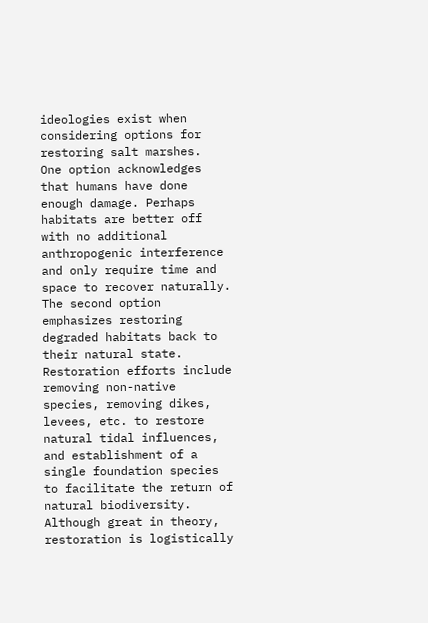ideologies exist when considering options for restoring salt marshes.  One option acknowledges that humans have done enough damage. Perhaps habitats are better off with no additional anthropogenic interference and only require time and space to recover naturally. The second option emphasizes restoring degraded habitats back to their natural state.  Restoration efforts include removing non-native species, removing dikes, levees, etc. to restore natural tidal influences, and establishment of a single foundation species to facilitate the return of natural biodiversity. Although great in theory, restoration is logistically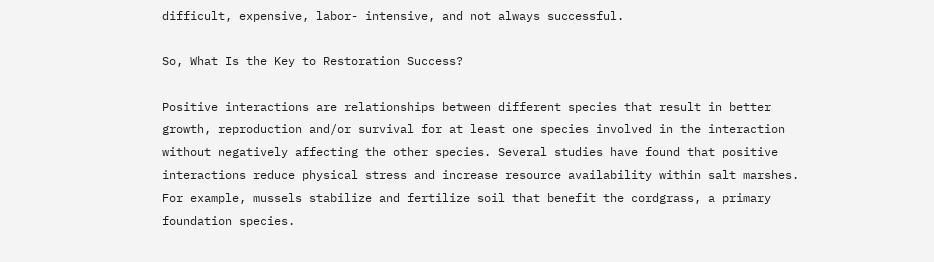difficult, expensive, labor- intensive, and not always successful.

So, What Is the Key to Restoration Success?

Positive interactions are relationships between different species that result in better growth, reproduction and/or survival for at least one species involved in the interaction without negatively affecting the other species. Several studies have found that positive interactions reduce physical stress and increase resource availability within salt marshes. For example, mussels stabilize and fertilize soil that benefit the cordgrass, a primary foundation species.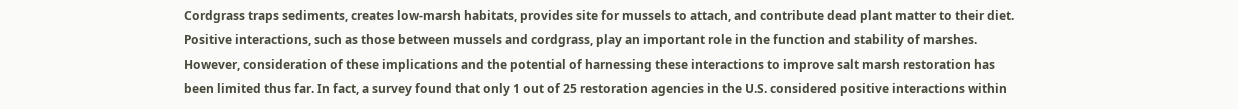Cordgrass traps sediments, creates low-marsh habitats, provides site for mussels to attach, and contribute dead plant matter to their diet. Positive interactions, such as those between mussels and cordgrass, play an important role in the function and stability of marshes. However, consideration of these implications and the potential of harnessing these interactions to improve salt marsh restoration has been limited thus far. In fact, a survey found that only 1 out of 25 restoration agencies in the U.S. considered positive interactions within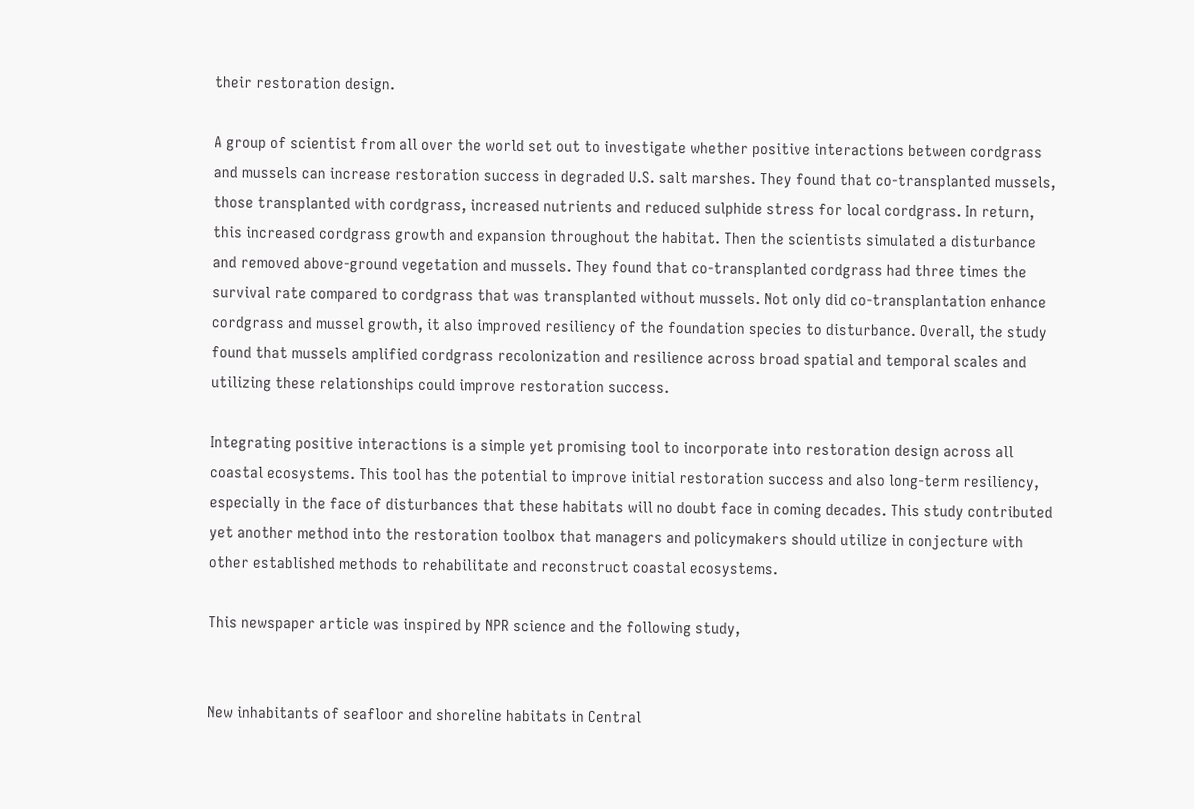their restoration design.

A group of scientist from all over the world set out to investigate whether positive interactions between cordgrass and mussels can increase restoration success in degraded U.S. salt marshes. They found that co-transplanted mussels, those transplanted with cordgrass, increased nutrients and reduced sulphide stress for local cordgrass. In return, this increased cordgrass growth and expansion throughout the habitat. Then the scientists simulated a disturbance and removed above-ground vegetation and mussels. They found that co-transplanted cordgrass had three times the survival rate compared to cordgrass that was transplanted without mussels. Not only did co-transplantation enhance cordgrass and mussel growth, it also improved resiliency of the foundation species to disturbance. Overall, the study found that mussels amplified cordgrass recolonization and resilience across broad spatial and temporal scales and utilizing these relationships could improve restoration success.

Integrating positive interactions is a simple yet promising tool to incorporate into restoration design across all coastal ecosystems. This tool has the potential to improve initial restoration success and also long-term resiliency, especially in the face of disturbances that these habitats will no doubt face in coming decades. This study contributed yet another method into the restoration toolbox that managers and policymakers should utilize in conjecture with other established methods to rehabilitate and reconstruct coastal ecosystems.

This newspaper article was inspired by NPR science and the following study,


New inhabitants of seafloor and shoreline habitats in Central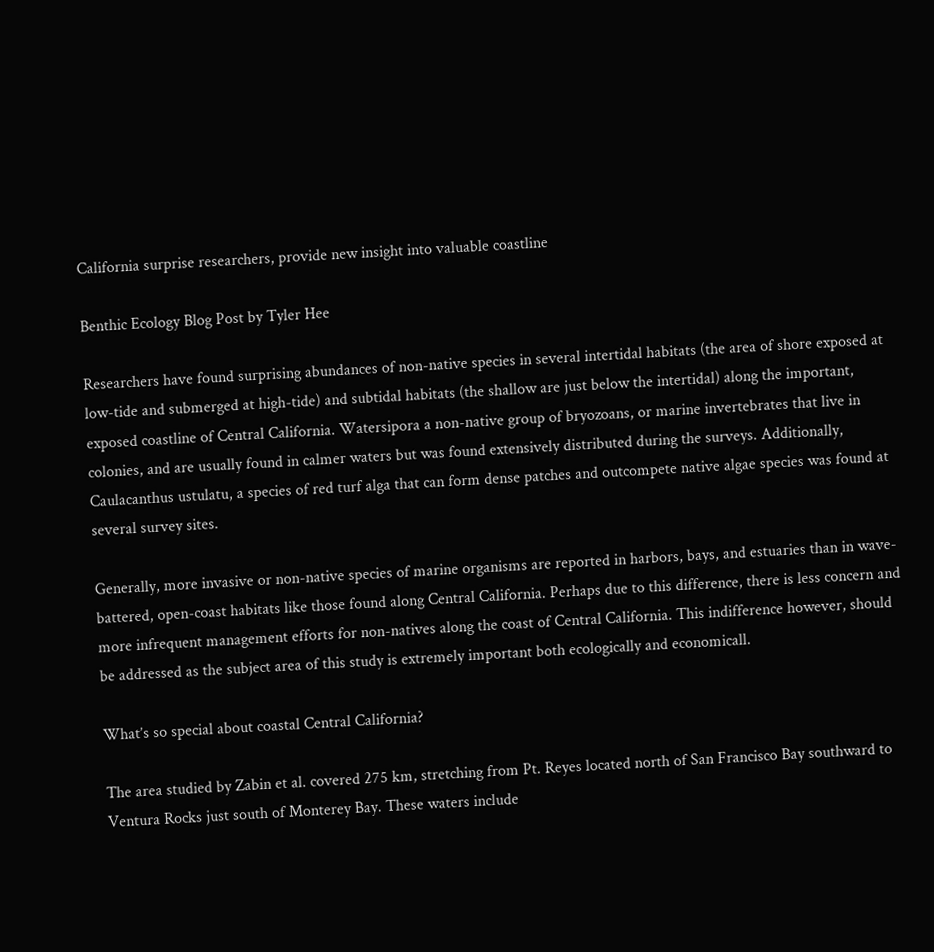California surprise researchers, provide new insight into valuable coastline

Benthic Ecology Blog Post by Tyler Hee

Researchers have found surprising abundances of non-native species in several intertidal habitats (the area of shore exposed at low-tide and submerged at high-tide) and subtidal habitats (the shallow are just below the intertidal) along the important, exposed coastline of Central California. Watersipora a non-native group of bryozoans, or marine invertebrates that live in colonies, and are usually found in calmer waters but was found extensively distributed during the surveys. Additionally, Caulacanthus ustulatu, a species of red turf alga that can form dense patches and outcompete native algae species was found at several survey sites.

Generally, more invasive or non-native species of marine organisms are reported in harbors, bays, and estuaries than in wave-battered, open-coast habitats like those found along Central California. Perhaps due to this difference, there is less concern and more infrequent management efforts for non-natives along the coast of Central California. This indifference however, should be addressed as the subject area of this study is extremely important both ecologically and economicall.

What’s so special about coastal Central California?

The area studied by Zabin et al. covered 275 km, stretching from Pt. Reyes located north of San Francisco Bay southward to Ventura Rocks just south of Monterey Bay. These waters include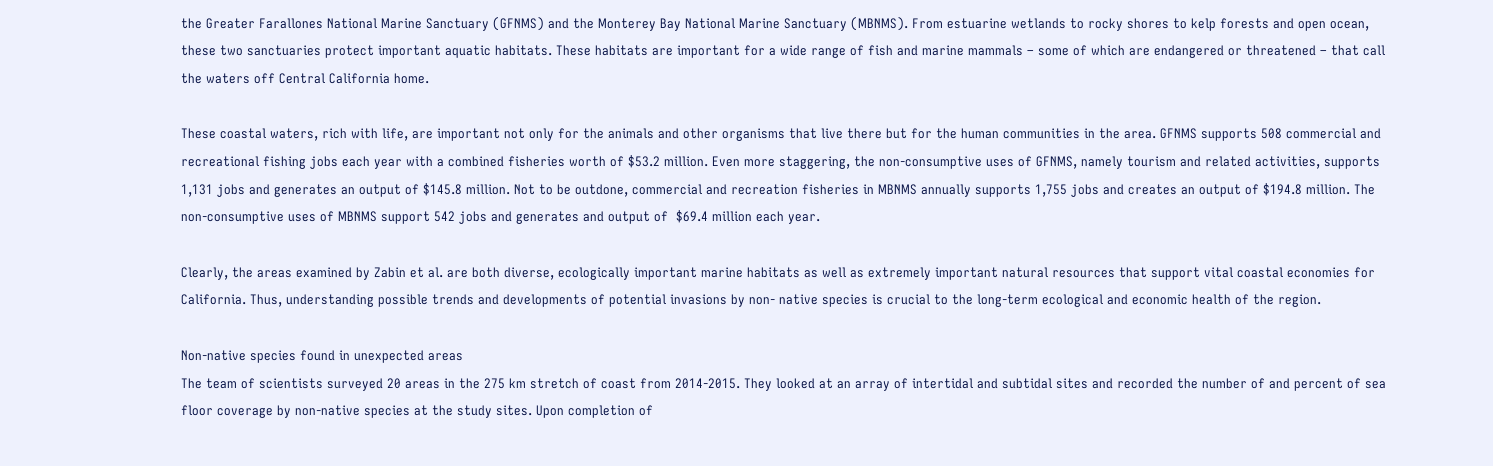the Greater Farallones National Marine Sanctuary (GFNMS) and the Monterey Bay National Marine Sanctuary (MBNMS). From estuarine wetlands to rocky shores to kelp forests and open ocean, these two sanctuaries protect important aquatic habitats. These habitats are important for a wide range of fish and marine mammals – some of which are endangered or threatened – that call the waters off Central California home.

These coastal waters, rich with life, are important not only for the animals and other organisms that live there but for the human communities in the area. GFNMS supports 508 commercial and recreational fishing jobs each year with a combined fisheries worth of $53.2 million. Even more staggering, the non-consumptive uses of GFNMS, namely tourism and related activities, supports 1,131 jobs and generates an output of $145.8 million. Not to be outdone, commercial and recreation fisheries in MBNMS annually supports 1,755 jobs and creates an output of $194.8 million. The non-consumptive uses of MBNMS support 542 jobs and generates and output of  $69.4 million each year.

Clearly, the areas examined by Zabin et al. are both diverse, ecologically important marine habitats as well as extremely important natural resources that support vital coastal economies for California. Thus, understanding possible trends and developments of potential invasions by non- native species is crucial to the long-term ecological and economic health of the region.

Non-native species found in unexpected areas
The team of scientists surveyed 20 areas in the 275 km stretch of coast from 2014-2015. They looked at an array of intertidal and subtidal sites and recorded the number of and percent of sea floor coverage by non-native species at the study sites. Upon completion of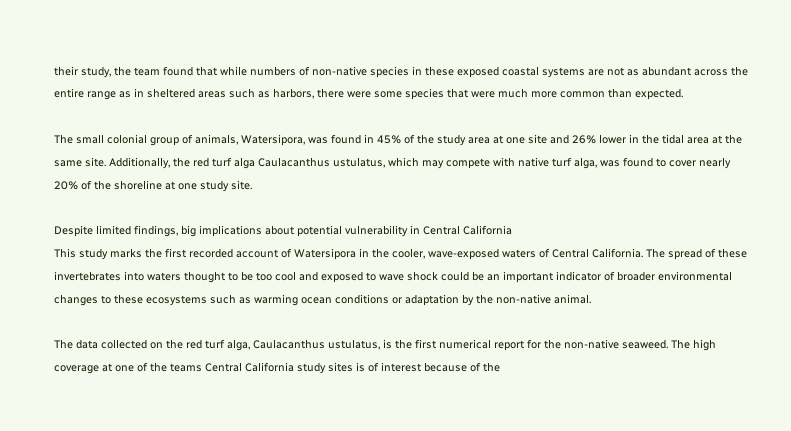their study, the team found that while numbers of non-native species in these exposed coastal systems are not as abundant across the entire range as in sheltered areas such as harbors, there were some species that were much more common than expected.

The small colonial group of animals, Watersipora, was found in 45% of the study area at one site and 26% lower in the tidal area at the same site. Additionally, the red turf alga Caulacanthus ustulatus, which may compete with native turf alga, was found to cover nearly 20% of the shoreline at one study site.

Despite limited findings, big implications about potential vulnerability in Central California
This study marks the first recorded account of Watersipora in the cooler, wave-exposed waters of Central California. The spread of these invertebrates into waters thought to be too cool and exposed to wave shock could be an important indicator of broader environmental changes to these ecosystems such as warming ocean conditions or adaptation by the non-native animal.

The data collected on the red turf alga, Caulacanthus ustulatus, is the first numerical report for the non-native seaweed. The high coverage at one of the teams Central California study sites is of interest because of the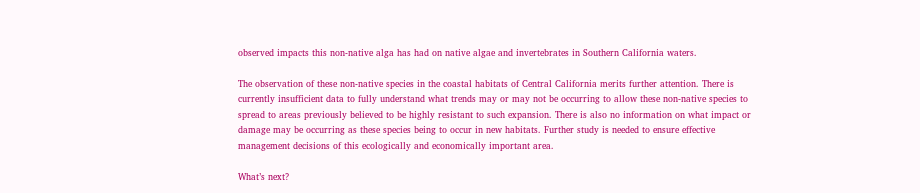observed impacts this non-native alga has had on native algae and invertebrates in Southern California waters.

The observation of these non-native species in the coastal habitats of Central California merits further attention. There is currently insufficient data to fully understand what trends may or may not be occurring to allow these non-native species to spread to areas previously believed to be highly resistant to such expansion. There is also no information on what impact or damage may be occurring as these species being to occur in new habitats. Further study is needed to ensure effective management decisions of this ecologically and economically important area.

What’s next?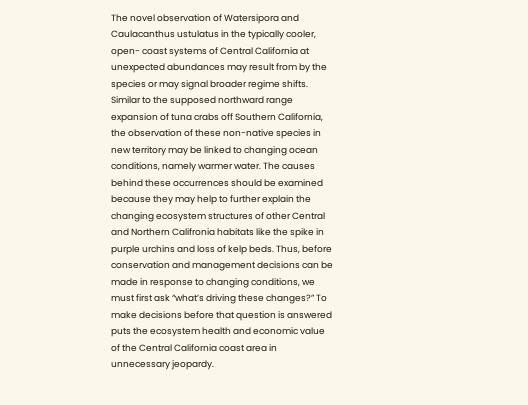The novel observation of Watersipora and Caulacanthus ustulatus in the typically cooler, open- coast systems of Central California at unexpected abundances may result from by the species or may signal broader regime shifts. Similar to the supposed northward range expansion of tuna crabs off Southern California, the observation of these non-native species in new territory may be linked to changing ocean conditions, namely warmer water. The causes behind these occurrences should be examined because they may help to further explain the changing ecosystem structures of other Central and Northern Califronia habitats like the spike in purple urchins and loss of kelp beds. Thus, before conservation and management decisions can be made in response to changing conditions, we must first ask “what’s driving these changes?” To make decisions before that question is answered puts the ecosystem health and economic value of the Central California coast area in unnecessary jeopardy.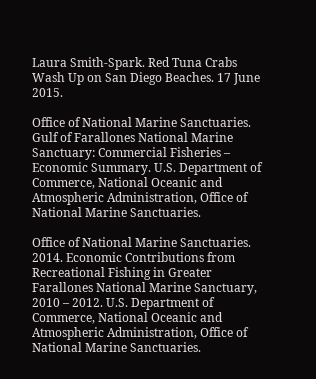Laura Smith-Spark. Red Tuna Crabs Wash Up on San Diego Beaches. 17 June 2015.

Office of National Marine Sanctuaries. Gulf of Farallones National Marine Sanctuary: Commercial Fisheries – Economic Summary. U.S. Department of Commerce, National Oceanic and Atmospheric Administration, Office of National Marine Sanctuaries.

Office of National Marine Sanctuaries. 2014. Economic Contributions from Recreational Fishing in Greater Farallones National Marine Sanctuary, 2010 – 2012. U.S. Department of Commerce, National Oceanic and Atmospheric Administration, Office of National Marine Sanctuaries.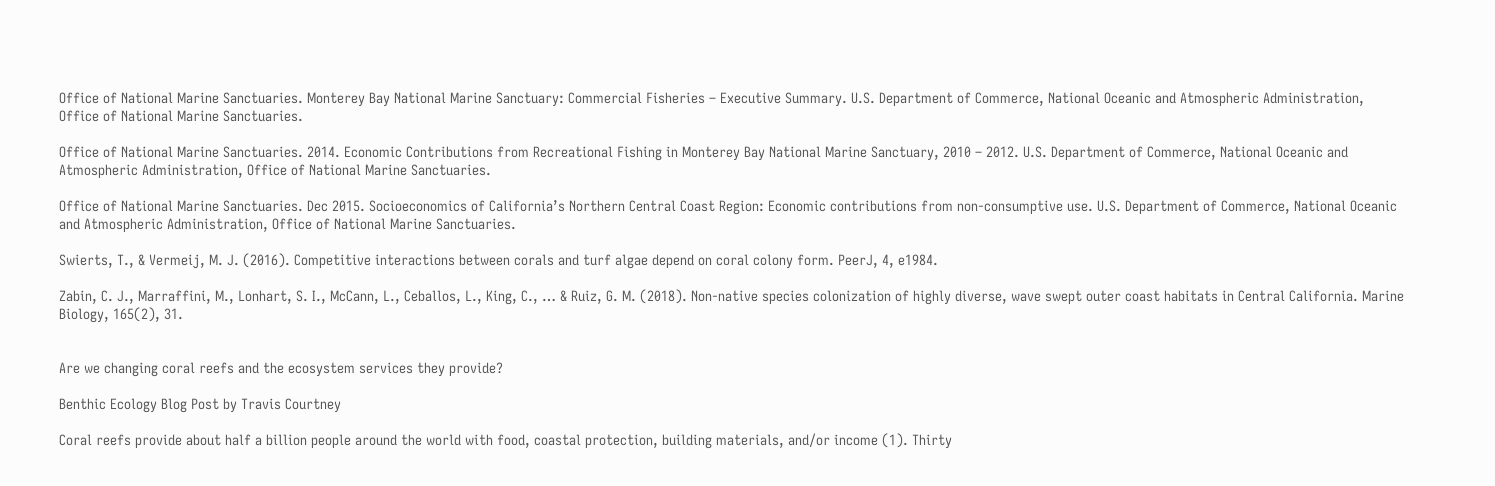Office of National Marine Sanctuaries. Monterey Bay National Marine Sanctuary: Commercial Fisheries – Executive Summary. U.S. Department of Commerce, National Oceanic and Atmospheric Administration, Office of National Marine Sanctuaries.

Office of National Marine Sanctuaries. 2014. Economic Contributions from Recreational Fishing in Monterey Bay National Marine Sanctuary, 2010 – 2012. U.S. Department of Commerce, National Oceanic and Atmospheric Administration, Office of National Marine Sanctuaries.

Office of National Marine Sanctuaries. Dec 2015. Socioeconomics of California’s Northern Central Coast Region: Economic contributions from non-consumptive use. U.S. Department of Commerce, National Oceanic and Atmospheric Administration, Office of National Marine Sanctuaries.

Swierts, T., & Vermeij, M. J. (2016). Competitive interactions between corals and turf algae depend on coral colony form. PeerJ, 4, e1984.

Zabin, C. J., Marraffini, M., Lonhart, S. I., McCann, L., Ceballos, L., King, C., … & Ruiz, G. M. (2018). Non-native species colonization of highly diverse, wave swept outer coast habitats in Central California. Marine Biology, 165(2), 31.


Are we changing coral reefs and the ecosystem services they provide?

Benthic Ecology Blog Post by Travis Courtney

Coral reefs provide about half a billion people around the world with food, coastal protection, building materials, and/or income (1). Thirty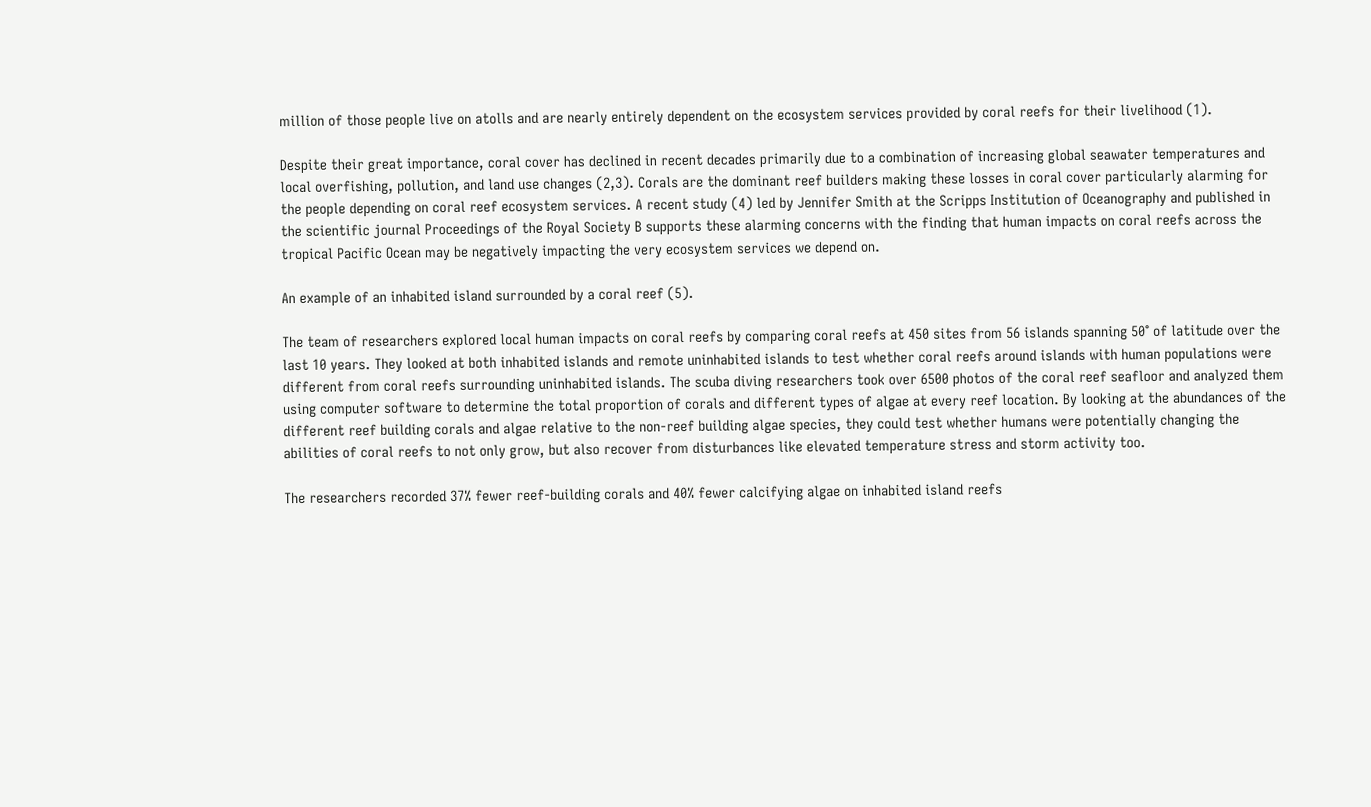million of those people live on atolls and are nearly entirely dependent on the ecosystem services provided by coral reefs for their livelihood (1).

Despite their great importance, coral cover has declined in recent decades primarily due to a combination of increasing global seawater temperatures and local overfishing, pollution, and land use changes (2,3). Corals are the dominant reef builders making these losses in coral cover particularly alarming for the people depending on coral reef ecosystem services. A recent study (4) led by Jennifer Smith at the Scripps Institution of Oceanography and published in the scientific journal Proceedings of the Royal Society B supports these alarming concerns with the finding that human impacts on coral reefs across the tropical Pacific Ocean may be negatively impacting the very ecosystem services we depend on.

An example of an inhabited island surrounded by a coral reef (5).

The team of researchers explored local human impacts on coral reefs by comparing coral reefs at 450 sites from 56 islands spanning 50° of latitude over the last 10 years. They looked at both inhabited islands and remote uninhabited islands to test whether coral reefs around islands with human populations were different from coral reefs surrounding uninhabited islands. The scuba diving researchers took over 6500 photos of the coral reef seafloor and analyzed them using computer software to determine the total proportion of corals and different types of algae at every reef location. By looking at the abundances of the different reef building corals and algae relative to the non-reef building algae species, they could test whether humans were potentially changing the abilities of coral reefs to not only grow, but also recover from disturbances like elevated temperature stress and storm activity too.

The researchers recorded 37% fewer reef-building corals and 40% fewer calcifying algae on inhabited island reefs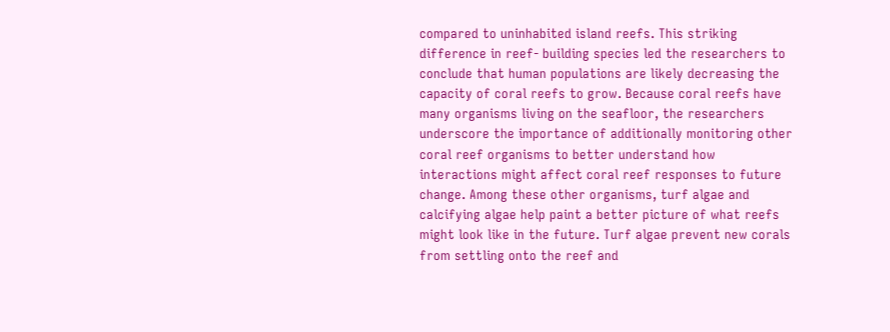compared to uninhabited island reefs. This striking difference in reef- building species led the researchers to conclude that human populations are likely decreasing the capacity of coral reefs to grow. Because coral reefs have many organisms living on the seafloor, the researchers underscore the importance of additionally monitoring other coral reef organisms to better understand how interactions might affect coral reef responses to future change. Among these other organisms, turf algae and calcifying algae help paint a better picture of what reefs might look like in the future. Turf algae prevent new corals from settling onto the reef and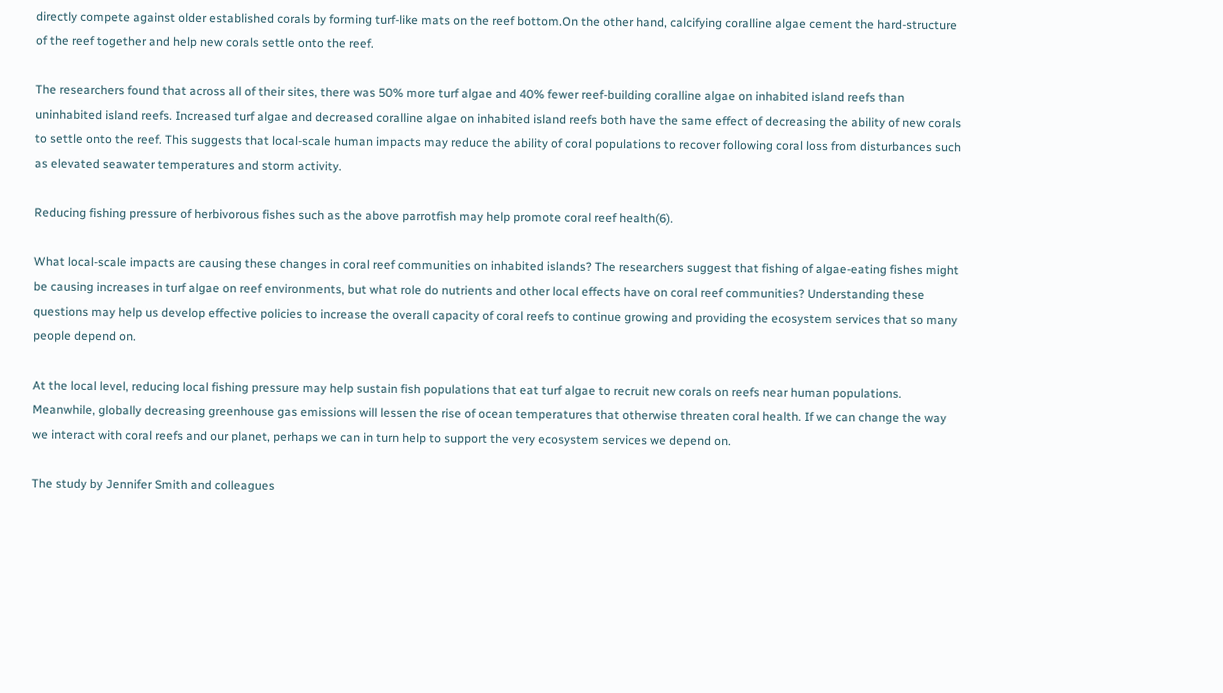directly compete against older established corals by forming turf-like mats on the reef bottom.On the other hand, calcifying coralline algae cement the hard-structure of the reef together and help new corals settle onto the reef.

The researchers found that across all of their sites, there was 50% more turf algae and 40% fewer reef-building coralline algae on inhabited island reefs than uninhabited island reefs. Increased turf algae and decreased coralline algae on inhabited island reefs both have the same effect of decreasing the ability of new corals to settle onto the reef. This suggests that local-scale human impacts may reduce the ability of coral populations to recover following coral loss from disturbances such as elevated seawater temperatures and storm activity.

Reducing fishing pressure of herbivorous fishes such as the above parrotfish may help promote coral reef health(6).

What local-scale impacts are causing these changes in coral reef communities on inhabited islands? The researchers suggest that fishing of algae-eating fishes might be causing increases in turf algae on reef environments, but what role do nutrients and other local effects have on coral reef communities? Understanding these questions may help us develop effective policies to increase the overall capacity of coral reefs to continue growing and providing the ecosystem services that so many people depend on.

At the local level, reducing local fishing pressure may help sustain fish populations that eat turf algae to recruit new corals on reefs near human populations. Meanwhile, globally decreasing greenhouse gas emissions will lessen the rise of ocean temperatures that otherwise threaten coral health. If we can change the way we interact with coral reefs and our planet, perhaps we can in turn help to support the very ecosystem services we depend on.

The study by Jennifer Smith and colleagues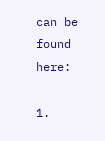can be found here:

1.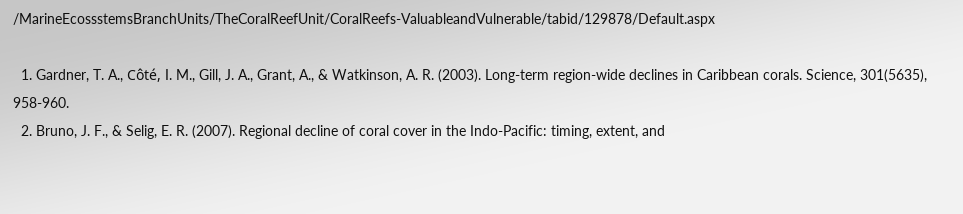/MarineEcossstemsBranchUnits/TheCoralReefUnit/CoralReefs-ValuableandVulnerable/tabid/129878/Default.aspx

  1. Gardner, T. A., Côté, I. M., Gill, J. A., Grant, A., & Watkinson, A. R. (2003). Long-term region-wide declines in Caribbean corals. Science, 301(5635), 958-960.
  2. Bruno, J. F., & Selig, E. R. (2007). Regional decline of coral cover in the Indo-Pacific: timing, extent, and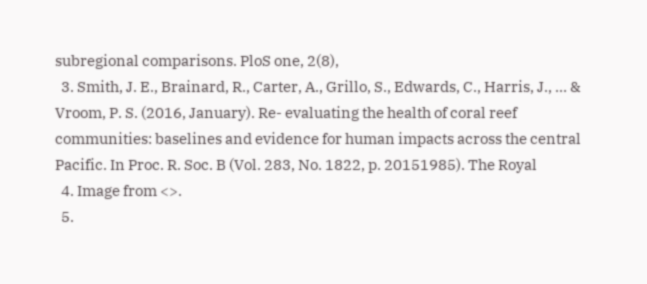subregional comparisons. PloS one, 2(8),
  3. Smith, J. E., Brainard, R., Carter, A., Grillo, S., Edwards, C., Harris, J., … & Vroom, P. S. (2016, January). Re- evaluating the health of coral reef communities: baselines and evidence for human impacts across the central Pacific. In Proc. R. Soc. B (Vol. 283, No. 1822, p. 20151985). The Royal
  4. Image from <>.
  5.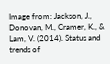Image from: Jackson, J., Donovan, M., Cramer, K., & Lam, V. (2014). Status and trends of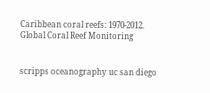Caribbean coral reefs: 1970-2012. Global Coral Reef Monitoring


scripps oceanography uc san diego